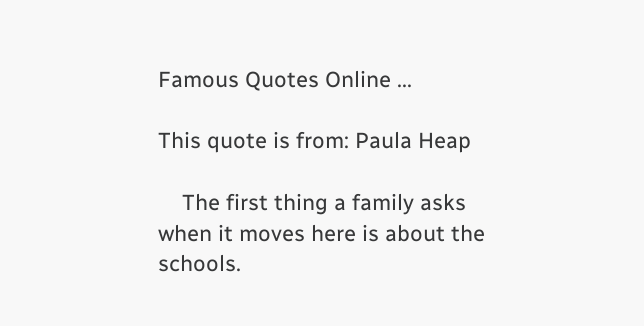Famous Quotes Online ...

This quote is from: Paula Heap

    The first thing a family asks when it moves here is about the schools.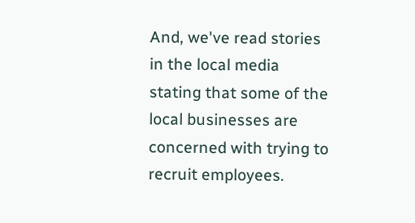And, we've read stories in the local media stating that some of the local businesses are concerned with trying to recruit employees.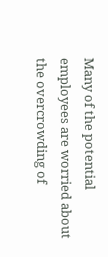Many of the potential employees are worried about the overcrowding of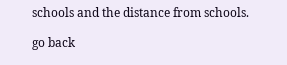schools and the distance from schools.

go back